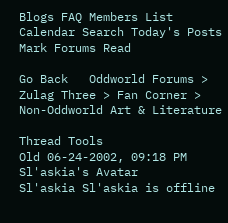Blogs FAQ Members List Calendar Search Today's Posts Mark Forums Read

Go Back   Oddworld Forums > Zulag Three > Fan Corner > Non-Oddworld Art & Literature

Thread Tools
Old 06-24-2002, 09:18 PM
Sl'askia's Avatar
Sl'askia Sl'askia is offline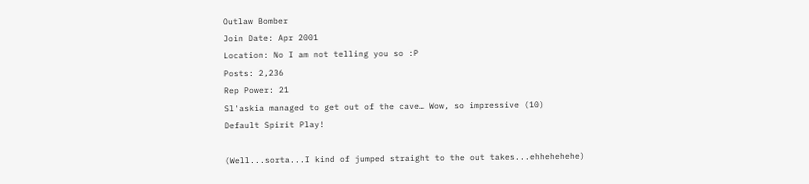Outlaw Bomber
Join Date: Apr 2001
Location: No I am not telling you so :P
Posts: 2,236
Rep Power: 21
Sl'askia managed to get out of the cave… Wow, so impressive (10)
Default Spirit Play!

(Well...sorta...I kind of jumped straight to the out takes...ehhehehehe)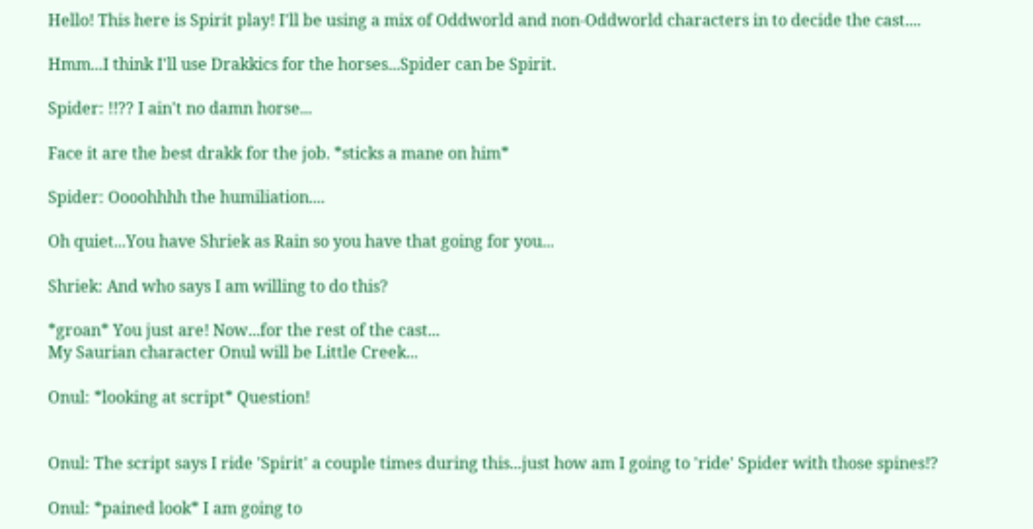Hello! This here is Spirit play! I'll be using a mix of Oddworld and non-Oddworld characters in to decide the cast....

Hmm...I think I'll use Drakkics for the horses...Spider can be Spirit.

Spider: !!?? I ain't no damn horse...

Face it are the best drakk for the job. *sticks a mane on him*

Spider: Oooohhhh the humiliation....

Oh quiet...You have Shriek as Rain so you have that going for you...

Shriek: And who says I am willing to do this?

*groan* You just are! Now...for the rest of the cast...
My Saurian character Onul will be Little Creek...

Onul: *looking at script* Question!


Onul: The script says I ride 'Spirit' a couple times during this...just how am I going to 'ride' Spider with those spines!?

Onul: *pained look* I am going to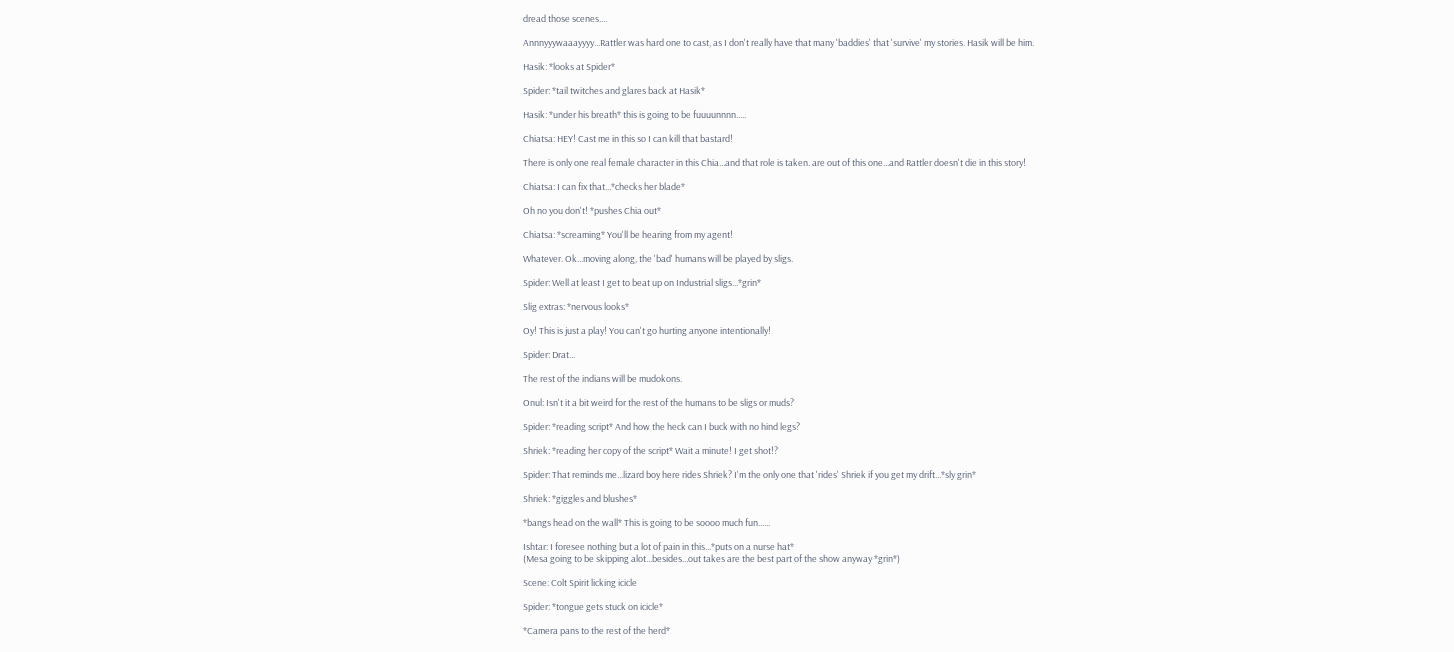dread those scenes....

Annnyyywaaayyyy...Rattler was hard one to cast, as I don't really have that many 'baddies' that 'survive' my stories. Hasik will be him.

Hasik: *looks at Spider*

Spider: *tail twitches and glares back at Hasik*

Hasik: *under his breath* this is going to be fuuuunnnn.....

Chiatsa: HEY! Cast me in this so I can kill that bastard!

There is only one real female character in this Chia...and that role is taken. are out of this one...and Rattler doesn't die in this story!

Chiatsa: I can fix that...*checks her blade*

Oh no you don't! *pushes Chia out*

Chiatsa: *screaming* You'll be hearing from my agent!

Whatever. Ok...moving along, the 'bad' humans will be played by sligs.

Spider: Well at least I get to beat up on Industrial sligs...*grin*

Slig extras: *nervous looks*

Oy! This is just a play! You can't go hurting anyone intentionally!

Spider: Drat...

The rest of the indians will be mudokons.

Onul: Isn't it a bit weird for the rest of the humans to be sligs or muds?

Spider: *reading script* And how the heck can I buck with no hind legs?

Shriek: *reading her copy of the script* Wait a minute! I get shot!?

Spider: That reminds me...lizard boy here rides Shriek? I'm the only one that 'rides' Shriek if you get my drift...*sly grin*

Shriek: *giggles and blushes*

*bangs head on the wall* This is going to be soooo much fun......

Ishtar: I foresee nothing but a lot of pain in this...*puts on a nurse hat*
(Mesa going to be skipping alot...besides...out takes are the best part of the show anyway *grin*)

Scene: Colt Spirit licking icicle

Spider: *tongue gets stuck on icicle*

*Camera pans to the rest of the herd*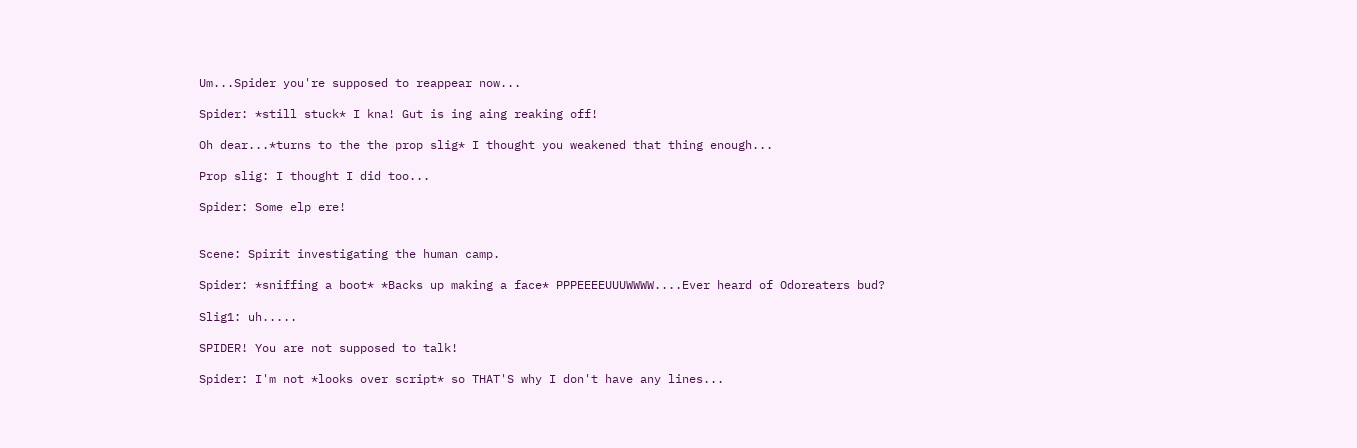Um...Spider you're supposed to reappear now...

Spider: *still stuck* I kna! Gut is ing aing reaking off!

Oh dear...*turns to the the prop slig* I thought you weakened that thing enough...

Prop slig: I thought I did too...

Spider: Some elp ere!


Scene: Spirit investigating the human camp.

Spider: *sniffing a boot* *Backs up making a face* PPPEEEEUUUWWWW....Ever heard of Odoreaters bud?

Slig1: uh.....

SPIDER! You are not supposed to talk!

Spider: I'm not *looks over script* so THAT'S why I don't have any lines...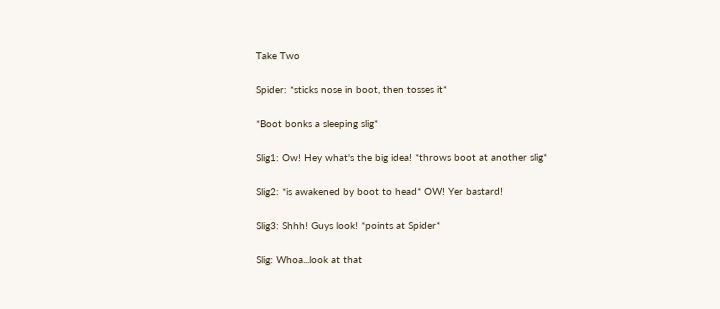Take Two

Spider: *sticks nose in boot, then tosses it*

*Boot bonks a sleeping slig*

Slig1: Ow! Hey what's the big idea! *throws boot at another slig*

Slig2: *is awakened by boot to head* OW! Yer bastard!

Slig3: Shhh! Guys look! *points at Spider*

Slig: Whoa...look at that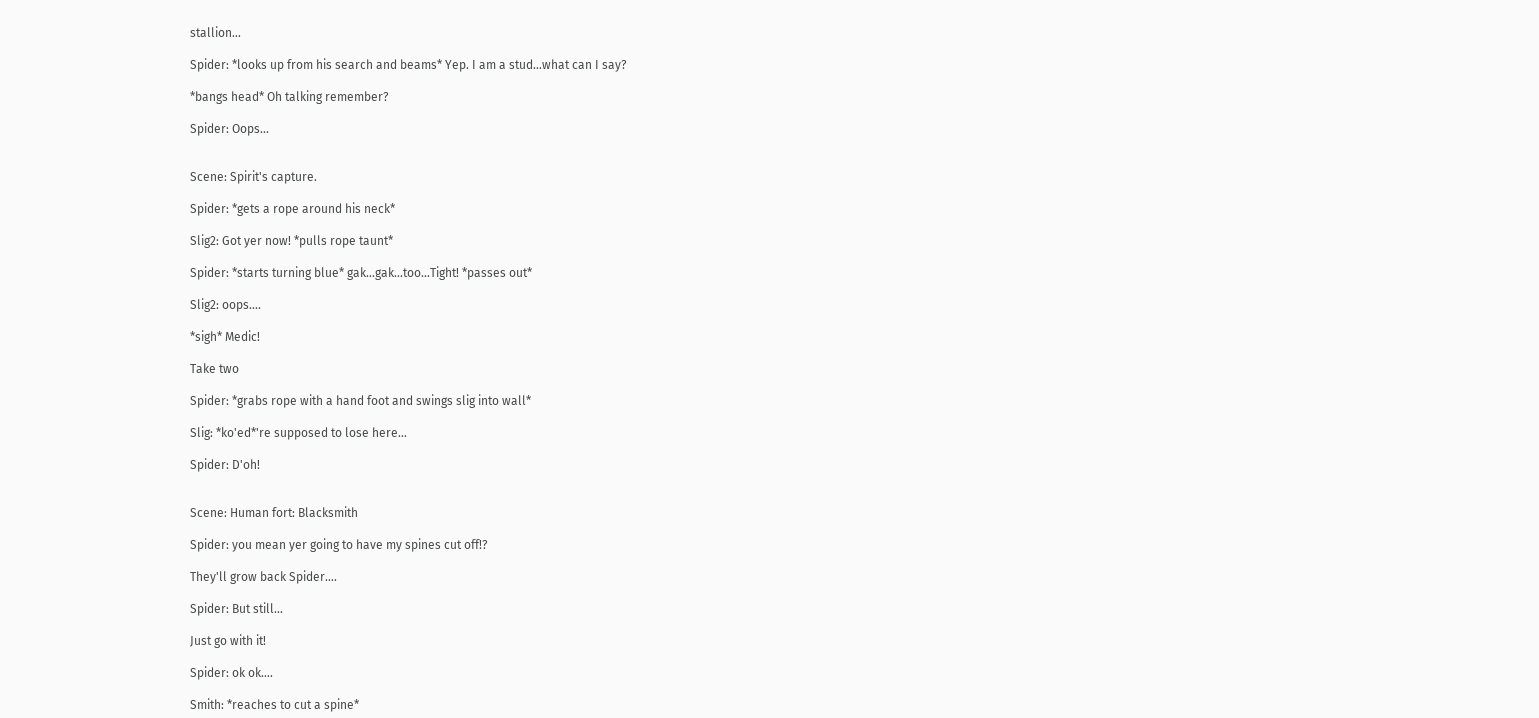stallion...

Spider: *looks up from his search and beams* Yep. I am a stud...what can I say?

*bangs head* Oh talking remember?

Spider: Oops...


Scene: Spirit's capture.

Spider: *gets a rope around his neck*

Slig2: Got yer now! *pulls rope taunt*

Spider: *starts turning blue* gak...gak...too...Tight! *passes out*

Slig2: oops....

*sigh* Medic!

Take two

Spider: *grabs rope with a hand foot and swings slig into wall*

Slig: *ko'ed*'re supposed to lose here...

Spider: D'oh!


Scene: Human fort: Blacksmith

Spider: you mean yer going to have my spines cut off!?

They'll grow back Spider....

Spider: But still...

Just go with it!

Spider: ok ok....

Smith: *reaches to cut a spine*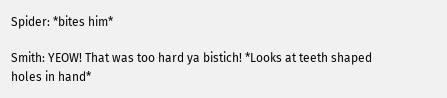Spider: *bites him*

Smith: YEOW! That was too hard ya bistich! *Looks at teeth shaped holes in hand*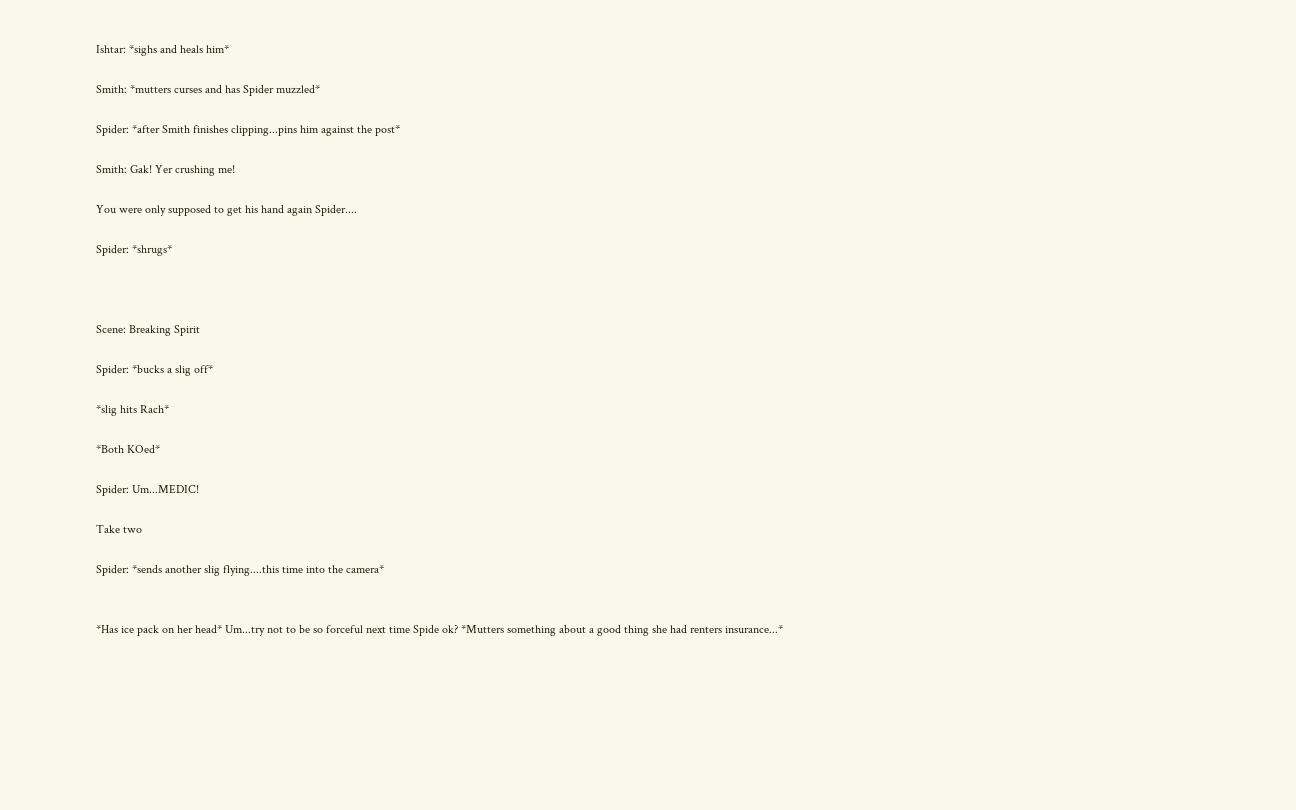Ishtar: *sighs and heals him*

Smith: *mutters curses and has Spider muzzled*

Spider: *after Smith finishes clipping...pins him against the post*

Smith: Gak! Yer crushing me!

You were only supposed to get his hand again Spider....

Spider: *shrugs*



Scene: Breaking Spirit

Spider: *bucks a slig off*

*slig hits Rach*

*Both KOed*

Spider: Um...MEDIC!

Take two

Spider: *sends another slig flying....this time into the camera*


*Has ice pack on her head* Um...try not to be so forceful next time Spide ok? *Mutters something about a good thing she had renters insurance...*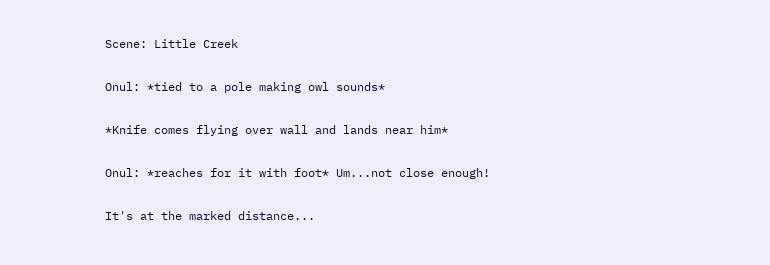Scene: Little Creek

Onul: *tied to a pole making owl sounds*

*Knife comes flying over wall and lands near him*

Onul: *reaches for it with foot* Um...not close enough!

It's at the marked distance...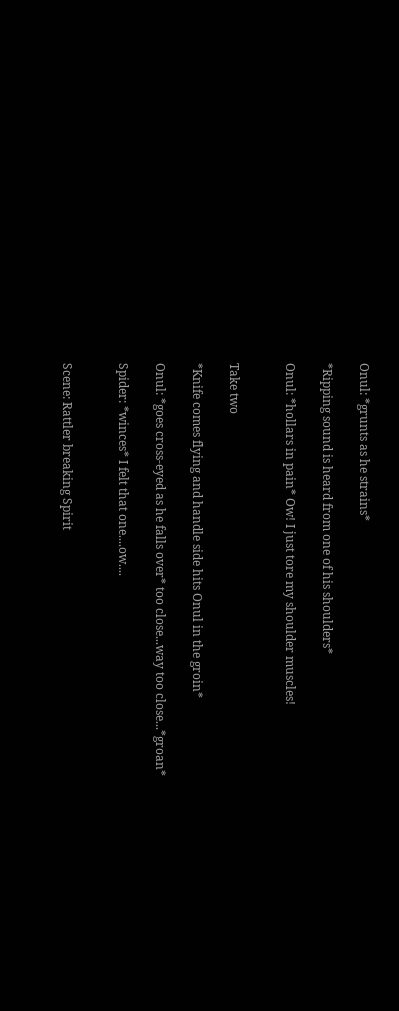Onul: *grunts as he strains*

*Ripping sound is heard from one of his shoulders*

Onul: *hollars in pain* Ow! I just tore my shoulder muscles!


Take two

*Knife comes flying and handle side hits Onul in the groin*

Onul: *goes cross-eyed as he falls over* too close...way too close...*groan*

Spider: *winces* I felt that one....ow....


Scene: Rattler breaking Spirit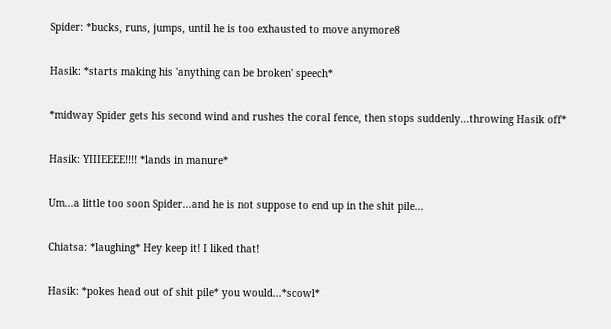Spider: *bucks, runs, jumps, until he is too exhausted to move anymore8

Hasik: *starts making his 'anything can be broken' speech*

*midway Spider gets his second wind and rushes the coral fence, then stops suddenly...throwing Hasik off*

Hasik: YIIIEEEE!!!! *lands in manure*

Um...a little too soon Spider...and he is not suppose to end up in the shit pile...

Chiatsa: *laughing* Hey keep it! I liked that!

Hasik: *pokes head out of shit pile* you would...*scowl*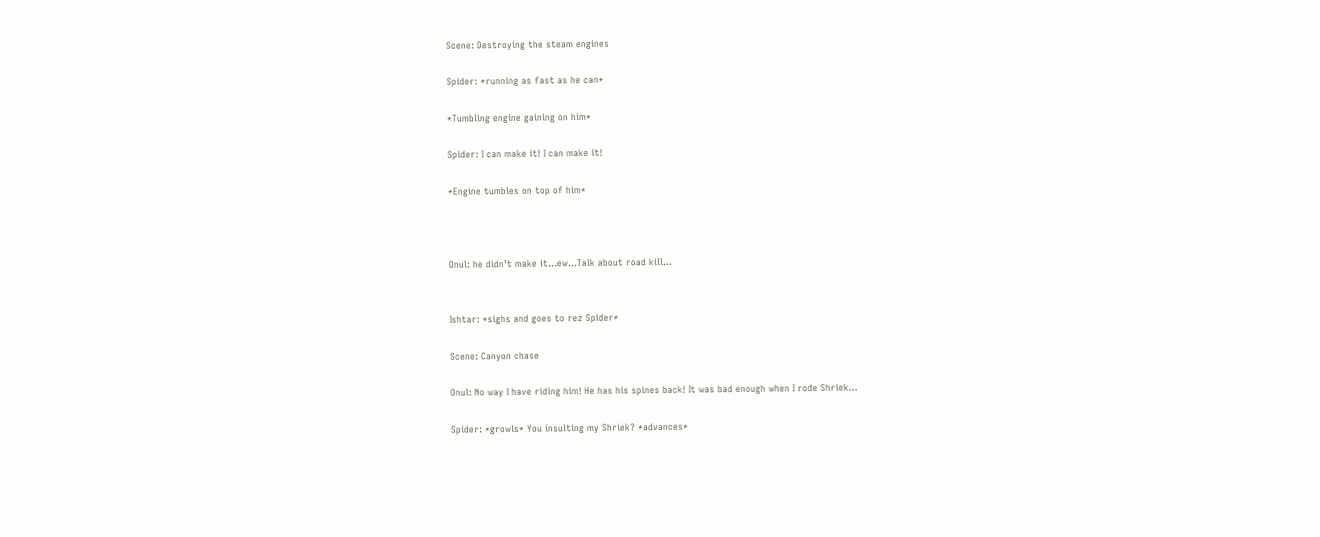Scene: Destroying the steam engines

Spider: *running as fast as he can*

*Tumbling engine gaining on him*

Spider: I can make it! I can make it!

*Engine tumbles on top of him*



Onul: he didn’t make it…ew…Talk about road kill…


Ishtar: *sighs and goes to rez Spider*

Scene: Canyon chase

Onul: No way I have riding him! He has his spines back! It was bad enough when I rode Shriek…

Spider: *growls* You insulting my Shriek? *advances*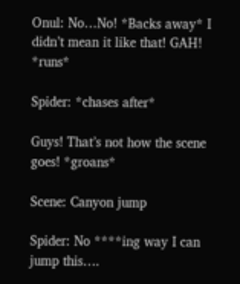Onul: No…No! *Backs away* I didn’t mean it like that! GAH! *runs*

Spider: *chases after*

Guys! That’s not how the scene goes! *groans*

Scene: Canyon jump

Spider: No ****ing way I can jump this….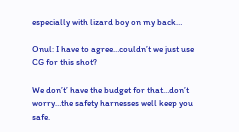especially with lizard boy on my back…

Onul: I have to agree…couldn’t we just use CG for this shot?

We don’t’ have the budget for that…don’t worry…the safety harnesses well keep you safe.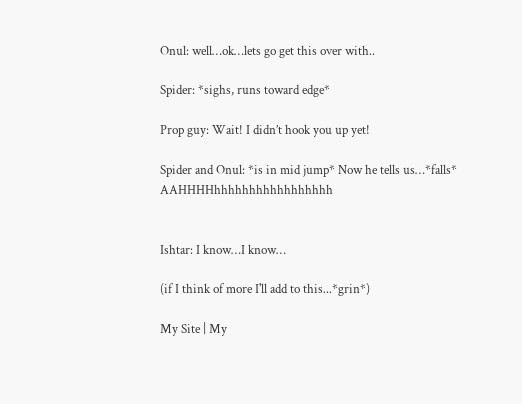Onul: well…ok…lets go get this over with..

Spider: *sighs, runs toward edge*

Prop guy: Wait! I didn’t hook you up yet!

Spider and Onul: *is in mid jump* Now he tells us…*falls* AAHHHHhhhhhhhhhhhhhhhhh


Ishtar: I know…I know…

(if I think of more I'll add to this...*grin*)

My Site | My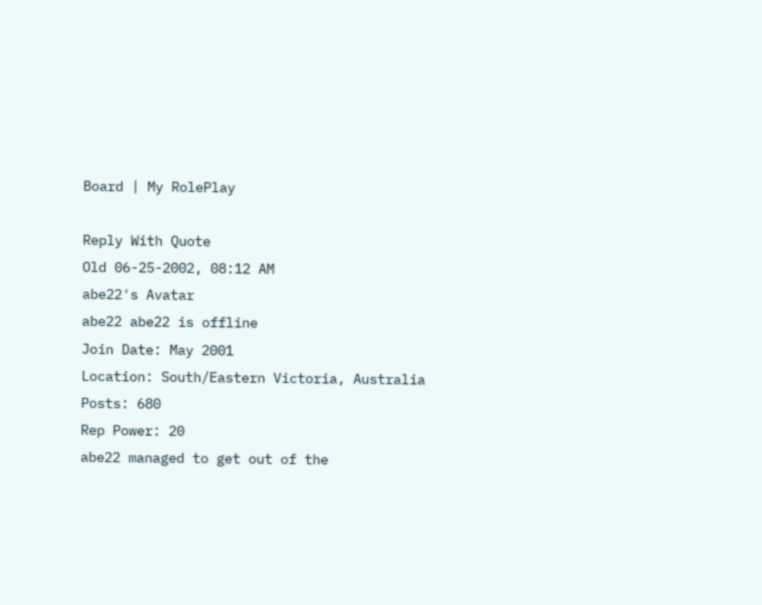Board | My RolePlay

Reply With Quote
Old 06-25-2002, 08:12 AM
abe22's Avatar
abe22 abe22 is offline
Join Date: May 2001
Location: South/Eastern Victoria, Australia
Posts: 680
Rep Power: 20
abe22 managed to get out of the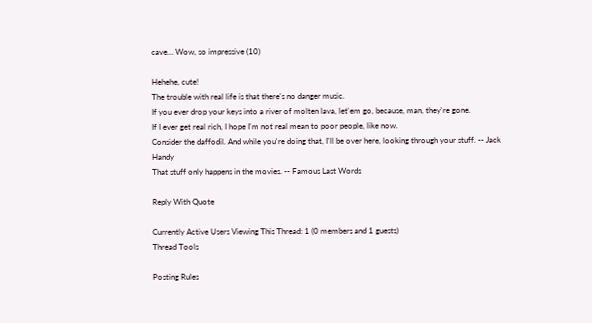cave… Wow, so impressive (10)

Hehehe, cute!
The trouble with real life is that there's no danger music.
If you ever drop your keys into a river of molten lava, let'em go, because, man, they're gone.
If I ever get real rich, I hope I'm not real mean to poor people, like now.
Consider the daffodil. And while you're doing that, I'll be over here, looking through your stuff. -- Jack Handy
That stuff only happens in the movies. -- Famous Last Words

Reply With Quote

Currently Active Users Viewing This Thread: 1 (0 members and 1 guests)
Thread Tools

Posting Rules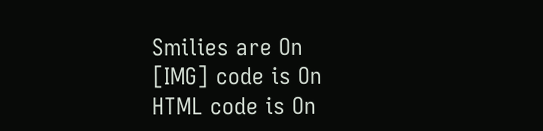Smilies are On
[IMG] code is On
HTML code is On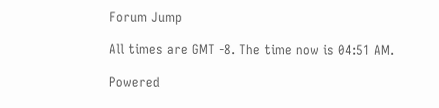Forum Jump

All times are GMT -8. The time now is 04:51 AM.

Powered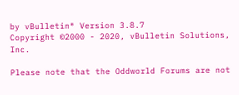by vBulletin® Version 3.8.7
Copyright ©2000 - 2020, vBulletin Solutions, Inc.

Please note that the Oddworld Forums are not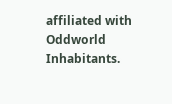affiliated with Oddworld Inhabitants.